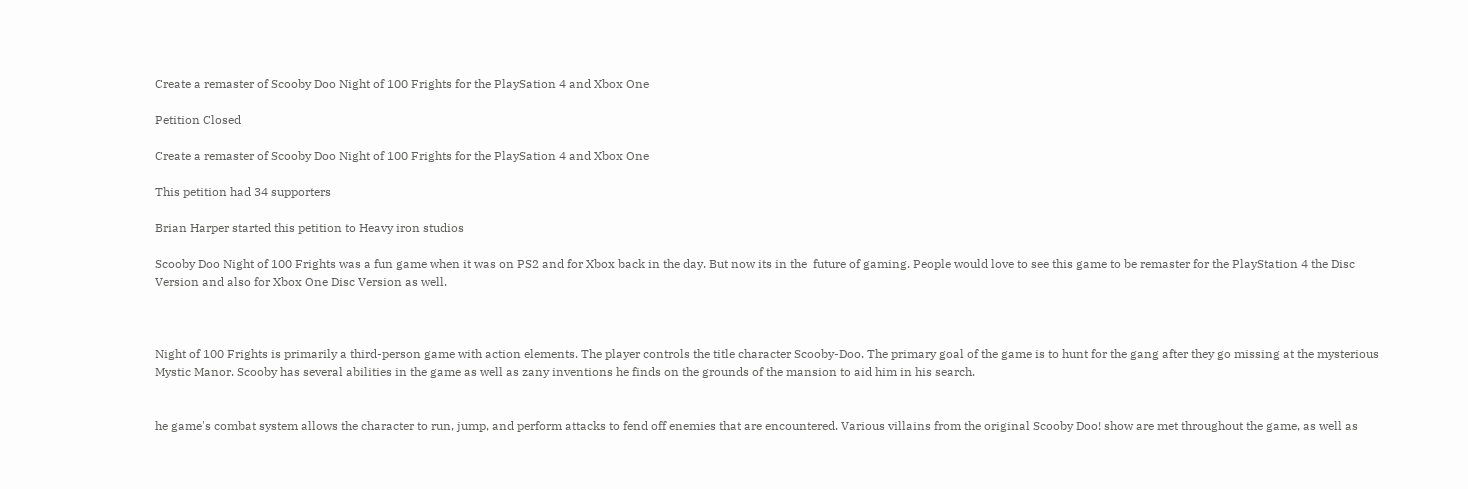Create a remaster of Scooby Doo Night of 100 Frights for the PlaySation 4 and Xbox One

Petition Closed

Create a remaster of Scooby Doo Night of 100 Frights for the PlaySation 4 and Xbox One

This petition had 34 supporters

Brian Harper started this petition to Heavy iron studios

Scooby Doo Night of 100 Frights was a fun game when it was on PS2 and for Xbox back in the day. But now its in the  future of gaming. People would love to see this game to be remaster for the PlayStation 4 the Disc Version and also for Xbox One Disc Version as well.



Night of 100 Frights is primarily a third-person game with action elements. The player controls the title character Scooby-Doo. The primary goal of the game is to hunt for the gang after they go missing at the mysterious Mystic Manor. Scooby has several abilities in the game as well as zany inventions he finds on the grounds of the mansion to aid him in his search.


he game's combat system allows the character to run, jump, and perform attacks to fend off enemies that are encountered. Various villains from the original Scooby Doo! show are met throughout the game, as well as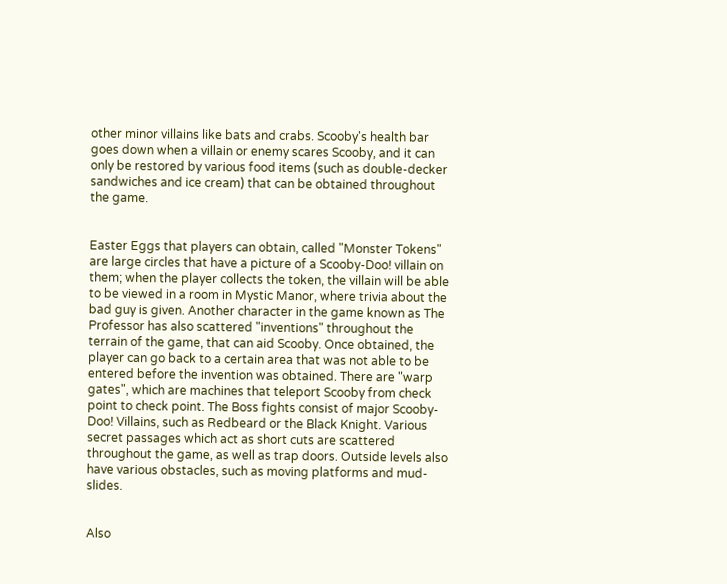other minor villains like bats and crabs. Scooby's health bar goes down when a villain or enemy scares Scooby, and it can only be restored by various food items (such as double-decker sandwiches and ice cream) that can be obtained throughout the game.


Easter Eggs that players can obtain, called "Monster Tokens" are large circles that have a picture of a Scooby-Doo! villain on them; when the player collects the token, the villain will be able to be viewed in a room in Mystic Manor, where trivia about the bad guy is given. Another character in the game known as The Professor has also scattered "inventions" throughout the terrain of the game, that can aid Scooby. Once obtained, the player can go back to a certain area that was not able to be entered before the invention was obtained. There are "warp gates", which are machines that teleport Scooby from check point to check point. The Boss fights consist of major Scooby-Doo! Villains, such as Redbeard or the Black Knight. Various secret passages which act as short cuts are scattered throughout the game, as well as trap doors. Outside levels also have various obstacles, such as moving platforms and mud-slides.


Also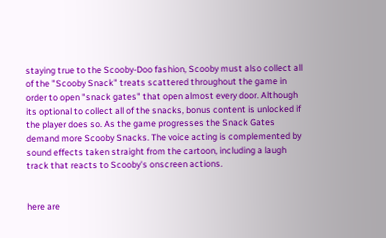staying true to the Scooby-Doo fashion, Scooby must also collect all of the "Scooby Snack" treats scattered throughout the game in order to open "snack gates" that open almost every door. Although its optional to collect all of the snacks, bonus content is unlocked if the player does so. As the game progresses the Snack Gates demand more Scooby Snacks. The voice acting is complemented by sound effects taken straight from the cartoon, including a laugh track that reacts to Scooby's onscreen actions.


here are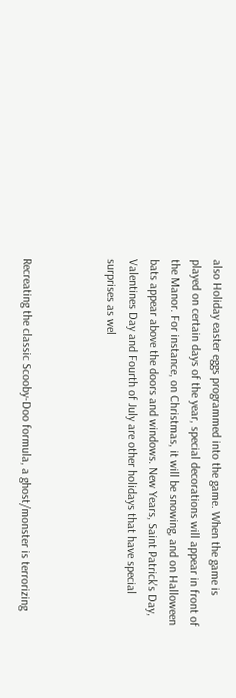also Holiday easter eggs programmed into the game. When the game is played on certain days of the year, special decorations will appear in front of the Manor. For instance, on Christmas, it will be snowing, and on Halloween bats appear above the doors and windows. New Years, Saint Patrick's Day, Valentines Day and Fourth of July are other holidays that have special surprises as wel



Recreating the classic Scooby-Doo formula, a ghost/monster is terrorizing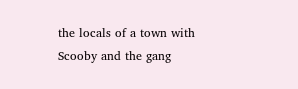the locals of a town with Scooby and the gang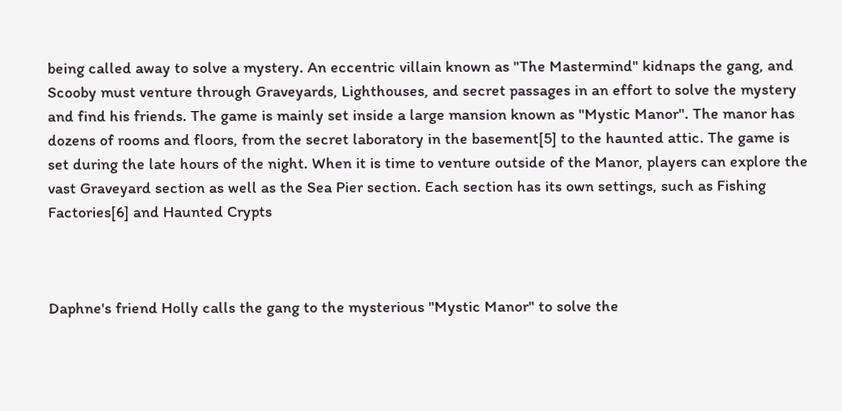being called away to solve a mystery. An eccentric villain known as "The Mastermind" kidnaps the gang, and Scooby must venture through Graveyards, Lighthouses, and secret passages in an effort to solve the mystery and find his friends. The game is mainly set inside a large mansion known as "Mystic Manor". The manor has dozens of rooms and floors, from the secret laboratory in the basement[5] to the haunted attic. The game is set during the late hours of the night. When it is time to venture outside of the Manor, players can explore the vast Graveyard section as well as the Sea Pier section. Each section has its own settings, such as Fishing Factories[6] and Haunted Crypts



Daphne's friend Holly calls the gang to the mysterious "Mystic Manor" to solve the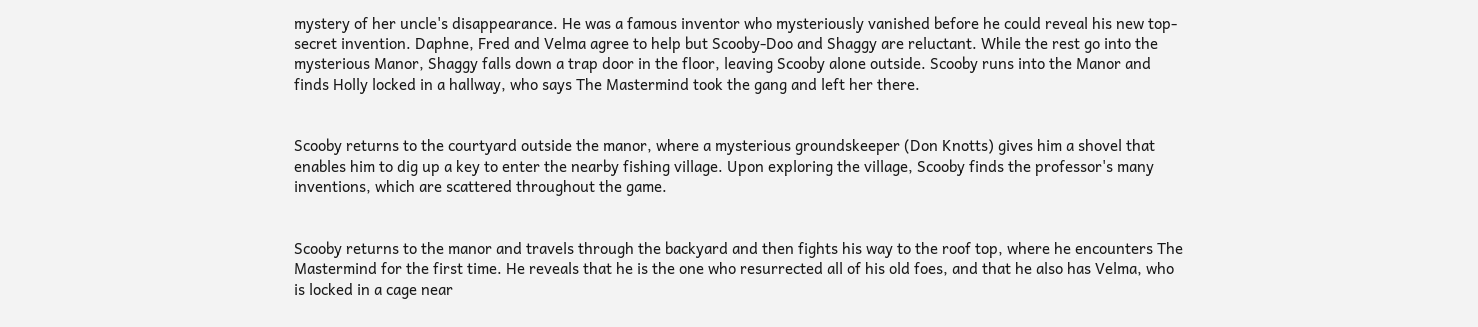mystery of her uncle's disappearance. He was a famous inventor who mysteriously vanished before he could reveal his new top-secret invention. Daphne, Fred and Velma agree to help but Scooby-Doo and Shaggy are reluctant. While the rest go into the mysterious Manor, Shaggy falls down a trap door in the floor, leaving Scooby alone outside. Scooby runs into the Manor and finds Holly locked in a hallway, who says The Mastermind took the gang and left her there.


Scooby returns to the courtyard outside the manor, where a mysterious groundskeeper (Don Knotts) gives him a shovel that enables him to dig up a key to enter the nearby fishing village. Upon exploring the village, Scooby finds the professor's many inventions, which are scattered throughout the game.


Scooby returns to the manor and travels through the backyard and then fights his way to the roof top, where he encounters The Mastermind for the first time. He reveals that he is the one who resurrected all of his old foes, and that he also has Velma, who is locked in a cage near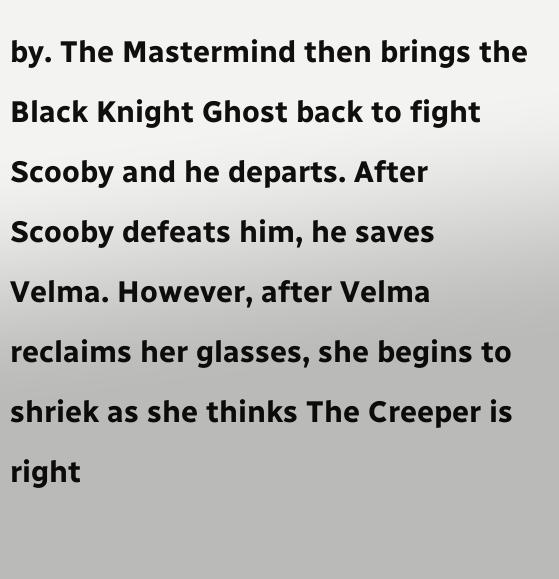by. The Mastermind then brings the Black Knight Ghost back to fight Scooby and he departs. After Scooby defeats him, he saves Velma. However, after Velma reclaims her glasses, she begins to shriek as she thinks The Creeper is right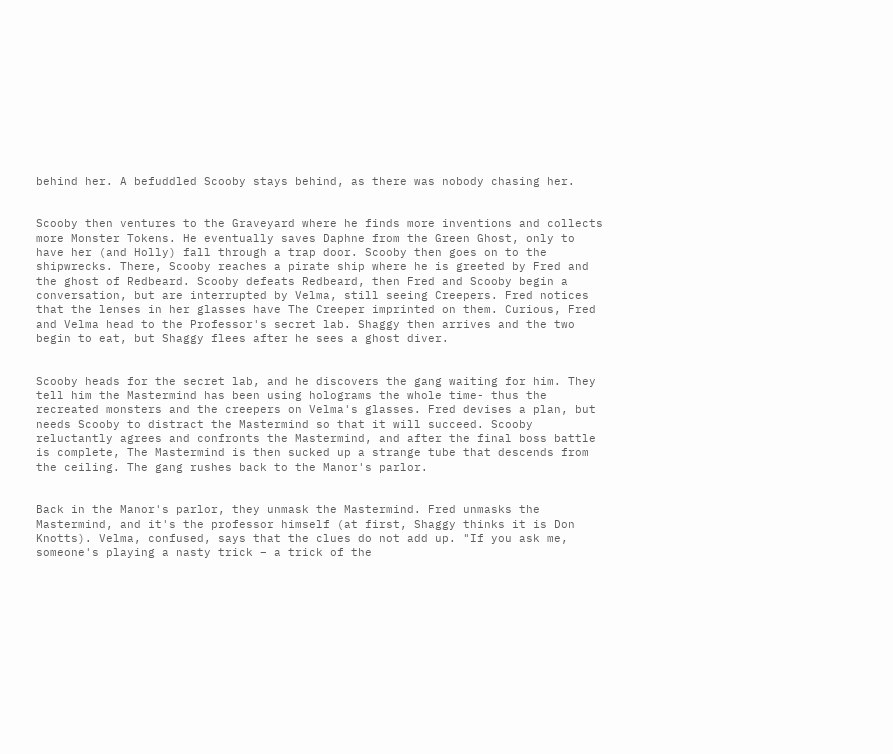behind her. A befuddled Scooby stays behind, as there was nobody chasing her.


Scooby then ventures to the Graveyard where he finds more inventions and collects more Monster Tokens. He eventually saves Daphne from the Green Ghost, only to have her (and Holly) fall through a trap door. Scooby then goes on to the shipwrecks. There, Scooby reaches a pirate ship where he is greeted by Fred and the ghost of Redbeard. Scooby defeats Redbeard, then Fred and Scooby begin a conversation, but are interrupted by Velma, still seeing Creepers. Fred notices that the lenses in her glasses have The Creeper imprinted on them. Curious, Fred and Velma head to the Professor's secret lab. Shaggy then arrives and the two begin to eat, but Shaggy flees after he sees a ghost diver.


Scooby heads for the secret lab, and he discovers the gang waiting for him. They tell him the Mastermind has been using holograms the whole time- thus the recreated monsters and the creepers on Velma's glasses. Fred devises a plan, but needs Scooby to distract the Mastermind so that it will succeed. Scooby reluctantly agrees and confronts the Mastermind, and after the final boss battle is complete, The Mastermind is then sucked up a strange tube that descends from the ceiling. The gang rushes back to the Manor's parlor.


Back in the Manor's parlor, they unmask the Mastermind. Fred unmasks the Mastermind, and it's the professor himself (at first, Shaggy thinks it is Don Knotts). Velma, confused, says that the clues do not add up. "If you ask me, someone's playing a nasty trick – a trick of the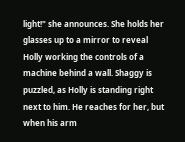light!" she announces. She holds her glasses up to a mirror to reveal Holly working the controls of a machine behind a wall. Shaggy is puzzled, as Holly is standing right next to him. He reaches for her, but when his arm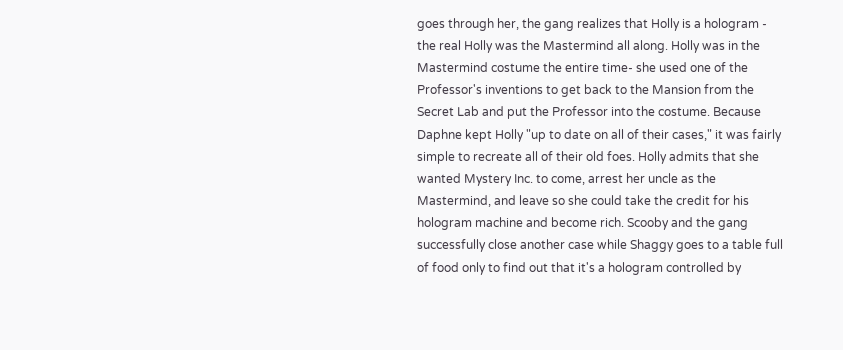goes through her, the gang realizes that Holly is a hologram - the real Holly was the Mastermind all along. Holly was in the Mastermind costume the entire time- she used one of the Professor's inventions to get back to the Mansion from the Secret Lab and put the Professor into the costume. Because Daphne kept Holly "up to date on all of their cases," it was fairly simple to recreate all of their old foes. Holly admits that she wanted Mystery Inc. to come, arrest her uncle as the Mastermind, and leave so she could take the credit for his hologram machine and become rich. Scooby and the gang successfully close another case while Shaggy goes to a table full of food only to find out that it's a hologram controlled by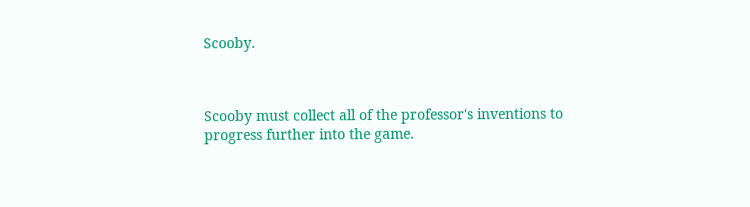Scooby.



Scooby must collect all of the professor's inventions to progress further into the game.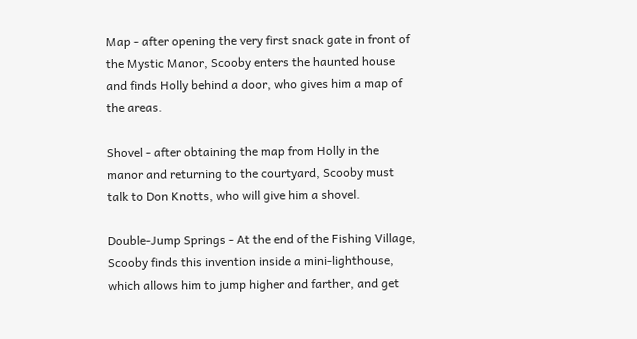Map - after opening the very first snack gate in front of the Mystic Manor, Scooby enters the haunted house and finds Holly behind a door, who gives him a map of the areas.

Shovel - after obtaining the map from Holly in the manor and returning to the courtyard, Scooby must talk to Don Knotts, who will give him a shovel.

Double-Jump Springs - At the end of the Fishing Village, Scooby finds this invention inside a mini-lighthouse, which allows him to jump higher and farther, and get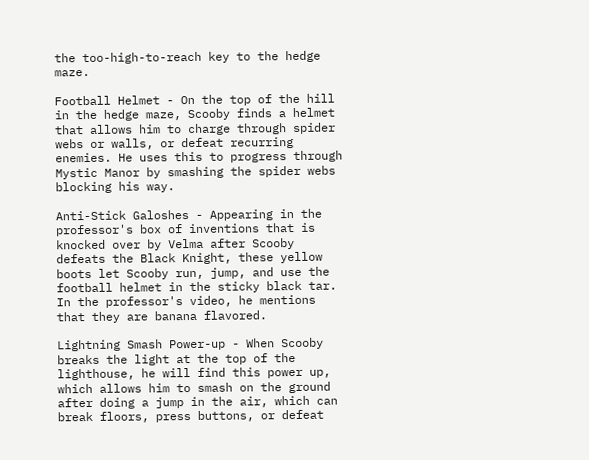the too-high-to-reach key to the hedge maze.

Football Helmet - On the top of the hill in the hedge maze, Scooby finds a helmet that allows him to charge through spider webs or walls, or defeat recurring enemies. He uses this to progress through Mystic Manor by smashing the spider webs blocking his way.

Anti-Stick Galoshes - Appearing in the professor's box of inventions that is knocked over by Velma after Scooby defeats the Black Knight, these yellow boots let Scooby run, jump, and use the football helmet in the sticky black tar. In the professor's video, he mentions that they are banana flavored.

Lightning Smash Power-up - When Scooby breaks the light at the top of the lighthouse, he will find this power up, which allows him to smash on the ground after doing a jump in the air, which can break floors, press buttons, or defeat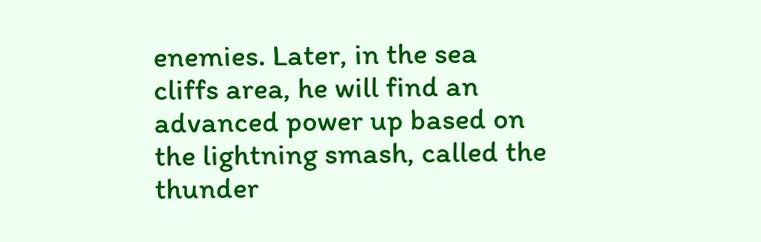enemies. Later, in the sea cliffs area, he will find an advanced power up based on the lightning smash, called the thunder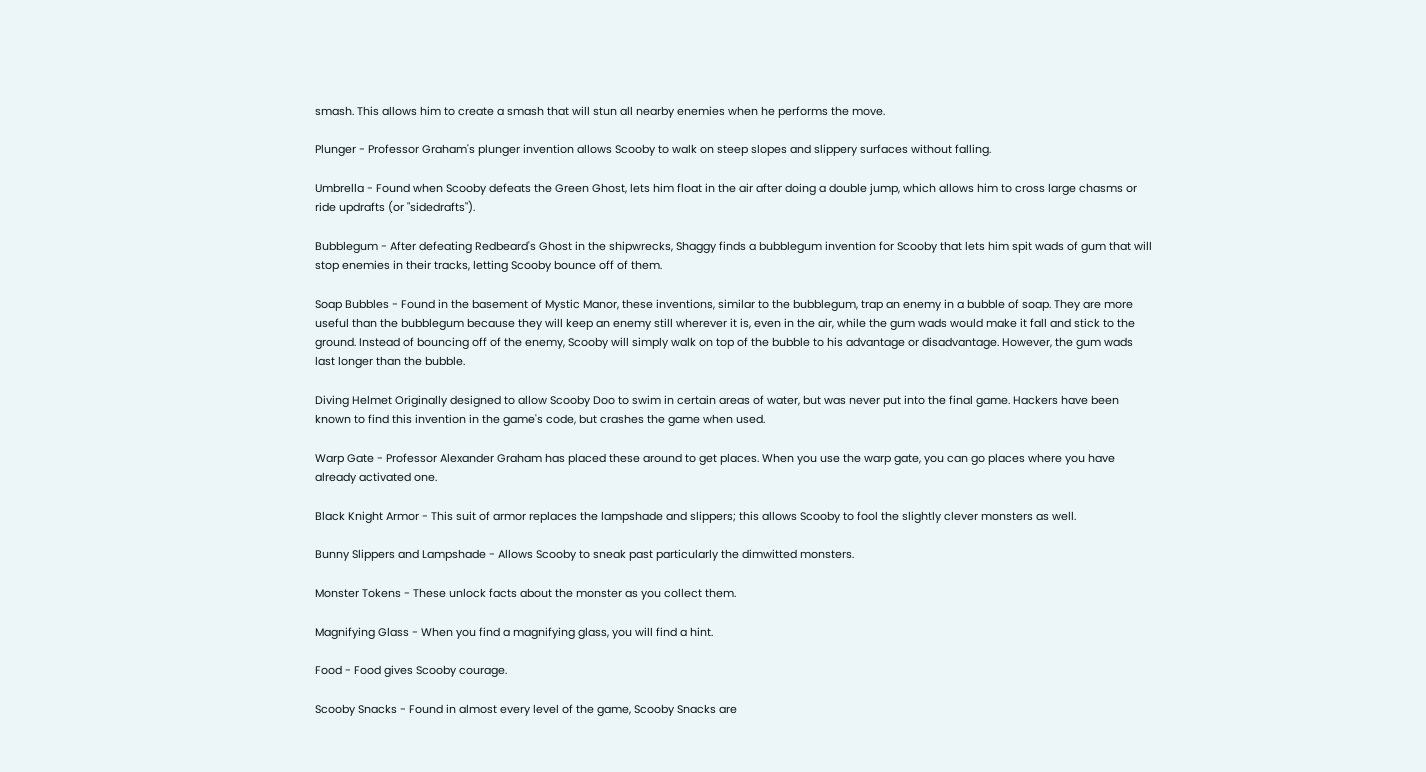smash. This allows him to create a smash that will stun all nearby enemies when he performs the move.

Plunger - Professor Graham's plunger invention allows Scooby to walk on steep slopes and slippery surfaces without falling.

Umbrella - Found when Scooby defeats the Green Ghost, lets him float in the air after doing a double jump, which allows him to cross large chasms or ride updrafts (or "sidedrafts").

Bubblegum - After defeating Redbeard's Ghost in the shipwrecks, Shaggy finds a bubblegum invention for Scooby that lets him spit wads of gum that will stop enemies in their tracks, letting Scooby bounce off of them.

Soap Bubbles - Found in the basement of Mystic Manor, these inventions, similar to the bubblegum, trap an enemy in a bubble of soap. They are more useful than the bubblegum because they will keep an enemy still wherever it is, even in the air, while the gum wads would make it fall and stick to the ground. Instead of bouncing off of the enemy, Scooby will simply walk on top of the bubble to his advantage or disadvantage. However, the gum wads last longer than the bubble.

Diving Helmet Originally designed to allow Scooby Doo to swim in certain areas of water, but was never put into the final game. Hackers have been known to find this invention in the game's code, but crashes the game when used.

Warp Gate - Professor Alexander Graham has placed these around to get places. When you use the warp gate, you can go places where you have already activated one.

Black Knight Armor - This suit of armor replaces the lampshade and slippers; this allows Scooby to fool the slightly clever monsters as well.

Bunny Slippers and Lampshade - Allows Scooby to sneak past particularly the dimwitted monsters.

Monster Tokens - These unlock facts about the monster as you collect them.

Magnifying Glass - When you find a magnifying glass, you will find a hint.

Food - Food gives Scooby courage.

Scooby Snacks - Found in almost every level of the game, Scooby Snacks are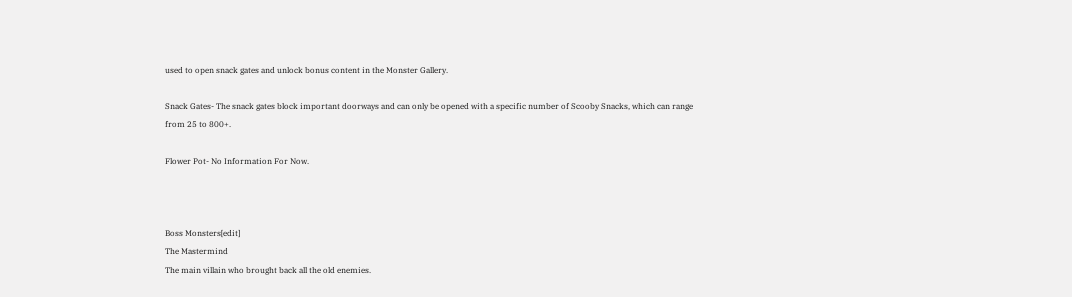used to open snack gates and unlock bonus content in the Monster Gallery.

Snack Gates- The snack gates block important doorways and can only be opened with a specific number of Scooby Snacks, which can range from 25 to 800+.

Flower Pot- No Information For Now.



Boss Monsters[edit]
The Mastermind
The main villain who brought back all the old enemies.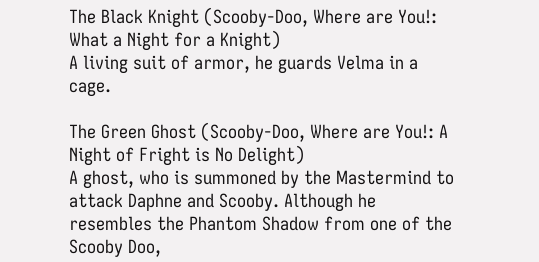The Black Knight (Scooby-Doo, Where are You!: What a Night for a Knight)
A living suit of armor, he guards Velma in a cage.

The Green Ghost (Scooby-Doo, Where are You!: A Night of Fright is No Delight)
A ghost, who is summoned by the Mastermind to attack Daphne and Scooby. Although he resembles the Phantom Shadow from one of the Scooby Doo,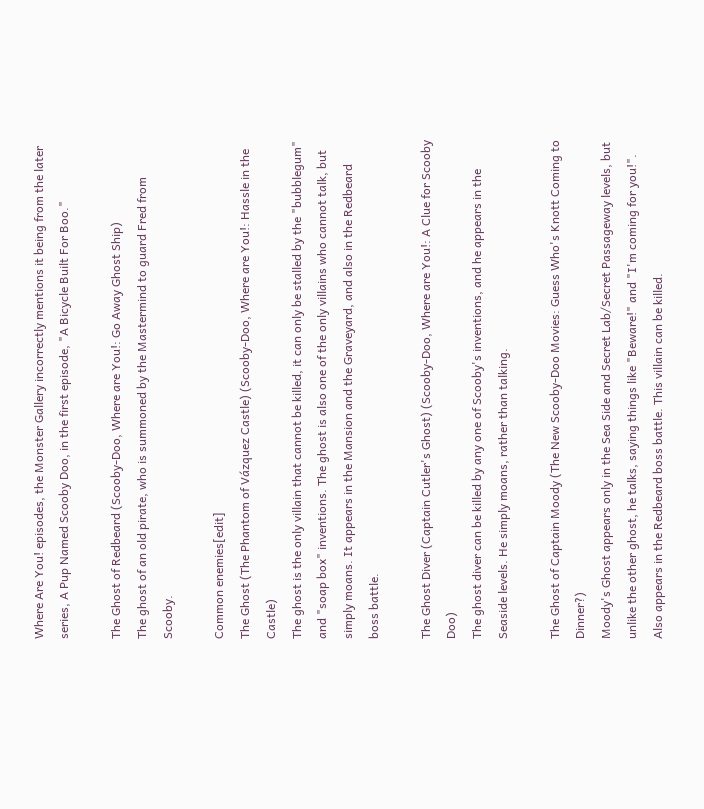Where Are You! episodes, the Monster Gallery incorrectly mentions it being from the later series, A Pup Named Scooby Doo, in the first episode, "A Bicycle Built For Boo."

The Ghost of Redbeard (Scooby-Doo, Where are You!: Go Away Ghost Ship)
The ghost of an old pirate, who is summoned by the Mastermind to guard Fred from Scooby.

Common enemies[edit]
The Ghost (The Phantom of Vázquez Castle) (Scooby-Doo, Where are You!: Hassle in the Castle)
The ghost is the only villain that cannot be killed, it can only be stalled by the "bubblegum" and "soap box" inventions. The ghost is also one of the only villains who cannot talk, but simply moans. It appears in the Mansion and the Graveyard, and also in the Redbeard boss battle.

The Ghost Diver (Captain Cutler's Ghost) (Scooby-Doo, Where are You!: A Clue for Scooby Doo)
The ghost diver can be killed by any one of Scooby's inventions, and he appears in the Seaside levels. He simply moans, rather than talking.

The Ghost of Captain Moody (The New Scooby-Doo Movies: Guess Who's Knott Coming to Dinner?)
Moody's Ghost appears only in the Sea Side and Secret Lab/Secret Passageway levels, but unlike the other ghost, he talks, saying things like "Beware!" and "I'm coming for you!". Also appears in the Redbeard boss battle. This villain can be killed.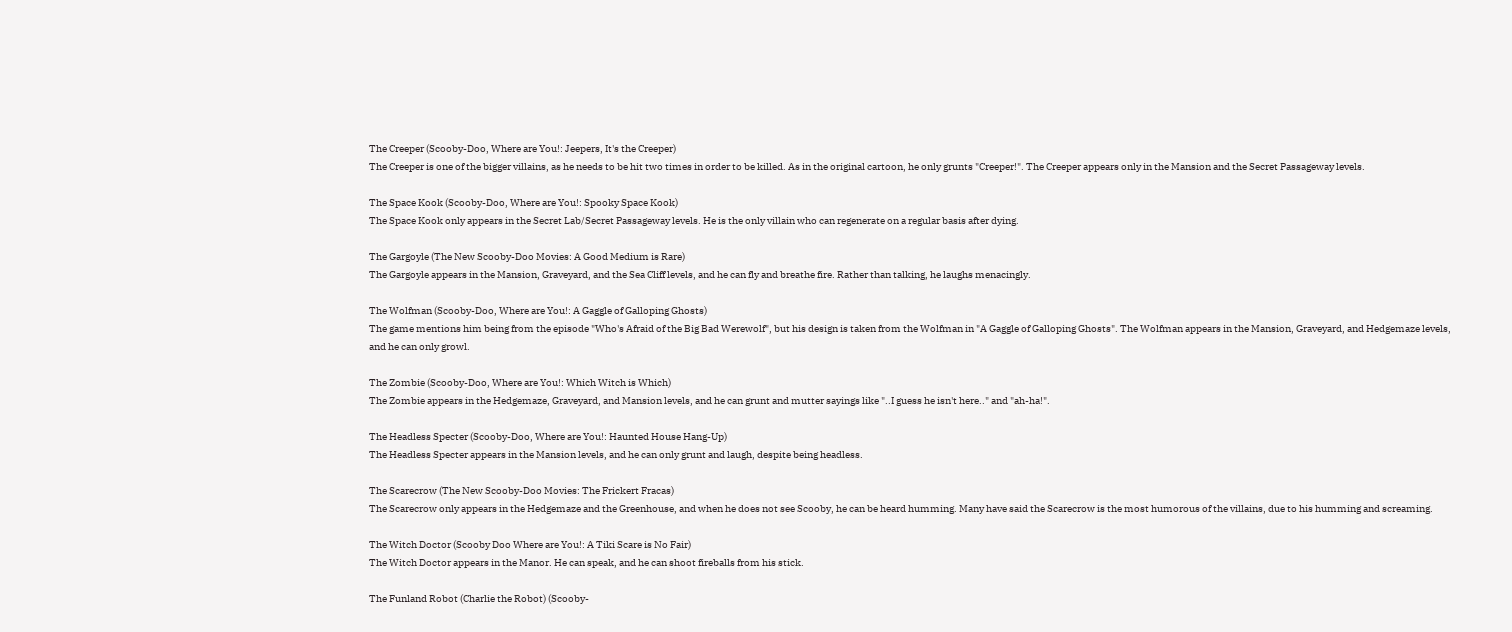The Creeper (Scooby-Doo, Where are You!: Jeepers, It's the Creeper)
The Creeper is one of the bigger villains, as he needs to be hit two times in order to be killed. As in the original cartoon, he only grunts "Creeper!". The Creeper appears only in the Mansion and the Secret Passageway levels.

The Space Kook (Scooby-Doo, Where are You!: Spooky Space Kook)
The Space Kook only appears in the Secret Lab/Secret Passageway levels. He is the only villain who can regenerate on a regular basis after dying.

The Gargoyle (The New Scooby-Doo Movies: A Good Medium is Rare)
The Gargoyle appears in the Mansion, Graveyard, and the Sea Cliff levels, and he can fly and breathe fire. Rather than talking, he laughs menacingly.

The Wolfman (Scooby-Doo, Where are You!: A Gaggle of Galloping Ghosts)
The game mentions him being from the episode "Who's Afraid of the Big Bad Werewolf", but his design is taken from the Wolfman in "A Gaggle of Galloping Ghosts". The Wolfman appears in the Mansion, Graveyard, and Hedgemaze levels, and he can only growl.

The Zombie (Scooby-Doo, Where are You!: Which Witch is Which)
The Zombie appears in the Hedgemaze, Graveyard, and Mansion levels, and he can grunt and mutter sayings like "..I guess he isn't here.." and "ah-ha!".

The Headless Specter (Scooby-Doo, Where are You!: Haunted House Hang-Up)
The Headless Specter appears in the Mansion levels, and he can only grunt and laugh, despite being headless.

The Scarecrow (The New Scooby-Doo Movies: The Frickert Fracas)
The Scarecrow only appears in the Hedgemaze and the Greenhouse, and when he does not see Scooby, he can be heard humming. Many have said the Scarecrow is the most humorous of the villains, due to his humming and screaming.

The Witch Doctor (Scooby Doo Where are You!: A Tiki Scare is No Fair)
The Witch Doctor appears in the Manor. He can speak, and he can shoot fireballs from his stick.

The Funland Robot (Charlie the Robot) (Scooby-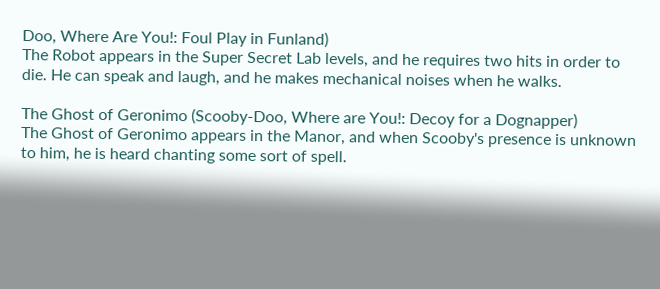Doo, Where Are You!: Foul Play in Funland)
The Robot appears in the Super Secret Lab levels, and he requires two hits in order to die. He can speak and laugh, and he makes mechanical noises when he walks.

The Ghost of Geronimo (Scooby-Doo, Where are You!: Decoy for a Dognapper)
The Ghost of Geronimo appears in the Manor, and when Scooby's presence is unknown to him, he is heard chanting some sort of spell.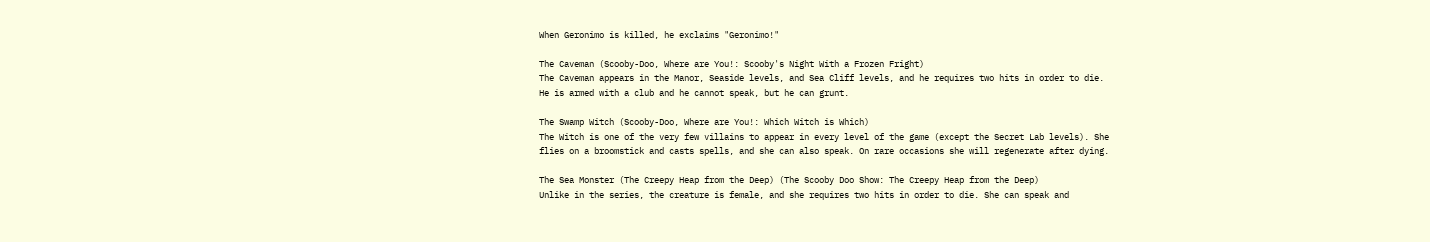When Geronimo is killed, he exclaims "Geronimo!"

The Caveman (Scooby-Doo, Where are You!: Scooby's Night With a Frozen Fright)
The Caveman appears in the Manor, Seaside levels, and Sea Cliff levels, and he requires two hits in order to die. He is armed with a club and he cannot speak, but he can grunt.

The Swamp Witch (Scooby-Doo, Where are You!: Which Witch is Which)
The Witch is one of the very few villains to appear in every level of the game (except the Secret Lab levels). She flies on a broomstick and casts spells, and she can also speak. On rare occasions she will regenerate after dying.

The Sea Monster (The Creepy Heap from the Deep) (The Scooby Doo Show: The Creepy Heap from the Deep)
Unlike in the series, the creature is female, and she requires two hits in order to die. She can speak and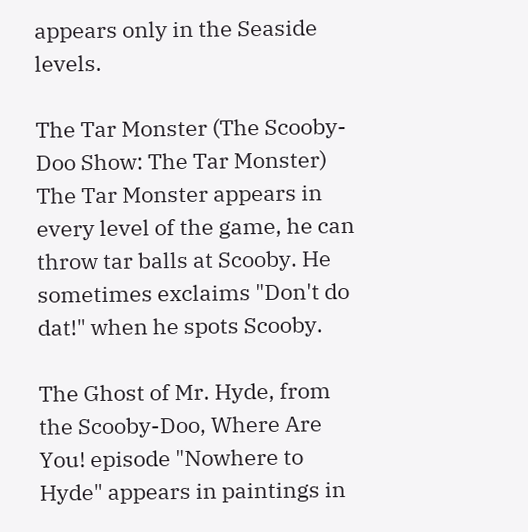appears only in the Seaside levels.

The Tar Monster (The Scooby-Doo Show: The Tar Monster)
The Tar Monster appears in every level of the game, he can throw tar balls at Scooby. He sometimes exclaims "Don't do dat!" when he spots Scooby.

The Ghost of Mr. Hyde, from the Scooby-Doo, Where Are You! episode "Nowhere to Hyde" appears in paintings in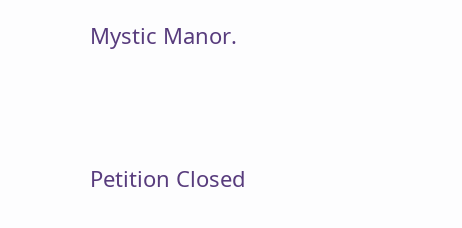Mystic Manor.




Petition Closed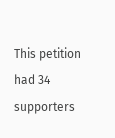This petition had 34 supporters